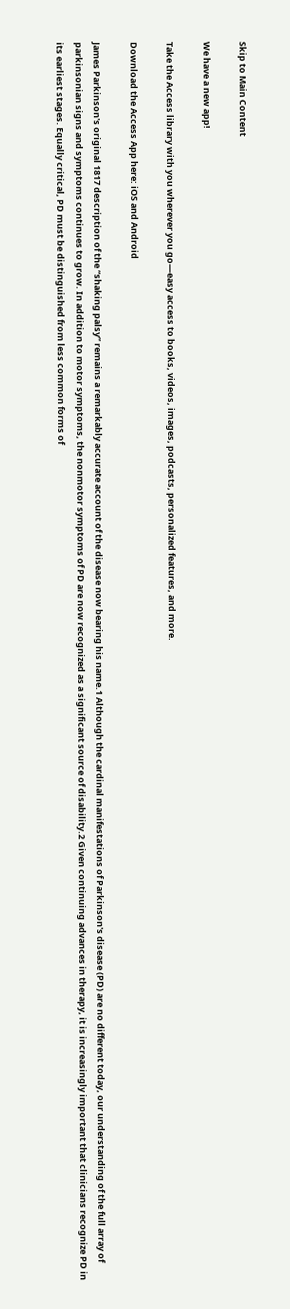Skip to Main Content

We have a new app!

Take the Access library with you wherever you go—easy access to books, videos, images, podcasts, personalized features, and more.

Download the Access App here: iOS and Android

James Parkinson's original 1817 description of the “shaking palsy” remains a remarkably accurate account of the disease now bearing his name.1 Although the cardinal manifestations of Parkinson's disease (PD) are no different today, our understanding of the full array of parkinsonian signs and symptoms continues to grow. In addition to motor symptoms, the nonmotor symptoms of PD are now recognized as a significant source of disability.2 Given continuing advances in therapy, it is increasingly important that clinicians recognize PD in its earliest stages. Equally critical, PD must be distinguished from less common forms of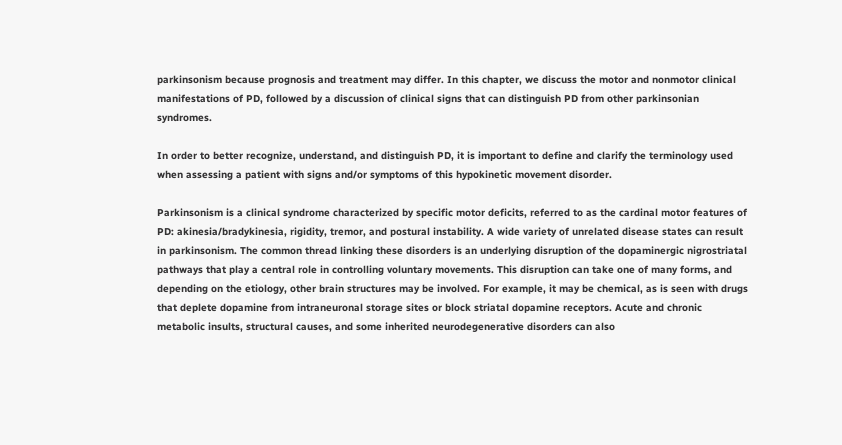parkinsonism because prognosis and treatment may differ. In this chapter, we discuss the motor and nonmotor clinical manifestations of PD, followed by a discussion of clinical signs that can distinguish PD from other parkinsonian syndromes.

In order to better recognize, understand, and distinguish PD, it is important to define and clarify the terminology used when assessing a patient with signs and/or symptoms of this hypokinetic movement disorder.

Parkinsonism is a clinical syndrome characterized by specific motor deficits, referred to as the cardinal motor features of PD: akinesia/bradykinesia, rigidity, tremor, and postural instability. A wide variety of unrelated disease states can result in parkinsonism. The common thread linking these disorders is an underlying disruption of the dopaminergic nigrostriatal pathways that play a central role in controlling voluntary movements. This disruption can take one of many forms, and depending on the etiology, other brain structures may be involved. For example, it may be chemical, as is seen with drugs that deplete dopamine from intraneuronal storage sites or block striatal dopamine receptors. Acute and chronic metabolic insults, structural causes, and some inherited neurodegenerative disorders can also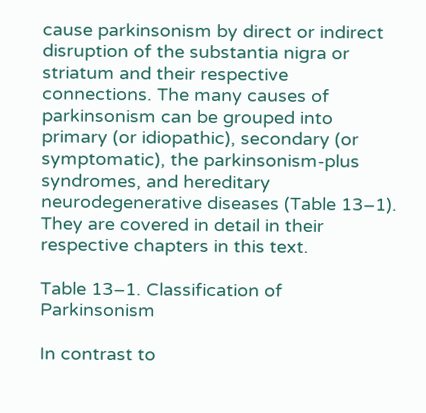cause parkinsonism by direct or indirect disruption of the substantia nigra or striatum and their respective connections. The many causes of parkinsonism can be grouped into primary (or idiopathic), secondary (or symptomatic), the parkinsonism-plus syndromes, and hereditary neurodegenerative diseases (Table 13–1). They are covered in detail in their respective chapters in this text.

Table 13–1. Classification of Parkinsonism

In contrast to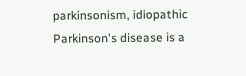parkinsonism, idiopathic Parkinson's disease is a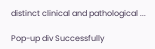distinct clinical and pathological ...

Pop-up div Successfully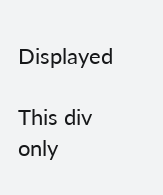Displayed

This div only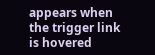appears when the trigger link is hovered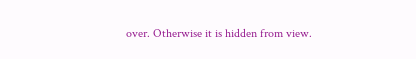over. Otherwise it is hidden from view.